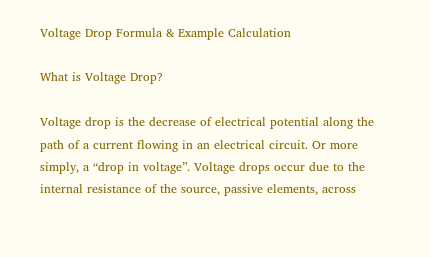Voltage Drop Formula & Example Calculation

What is Voltage Drop?

Voltage drop is the decrease of electrical potential along the path of a current flowing in an electrical circuit. Or more simply, a “drop in voltage”. Voltage drops occur due to the internal resistance of the source, passive elements, across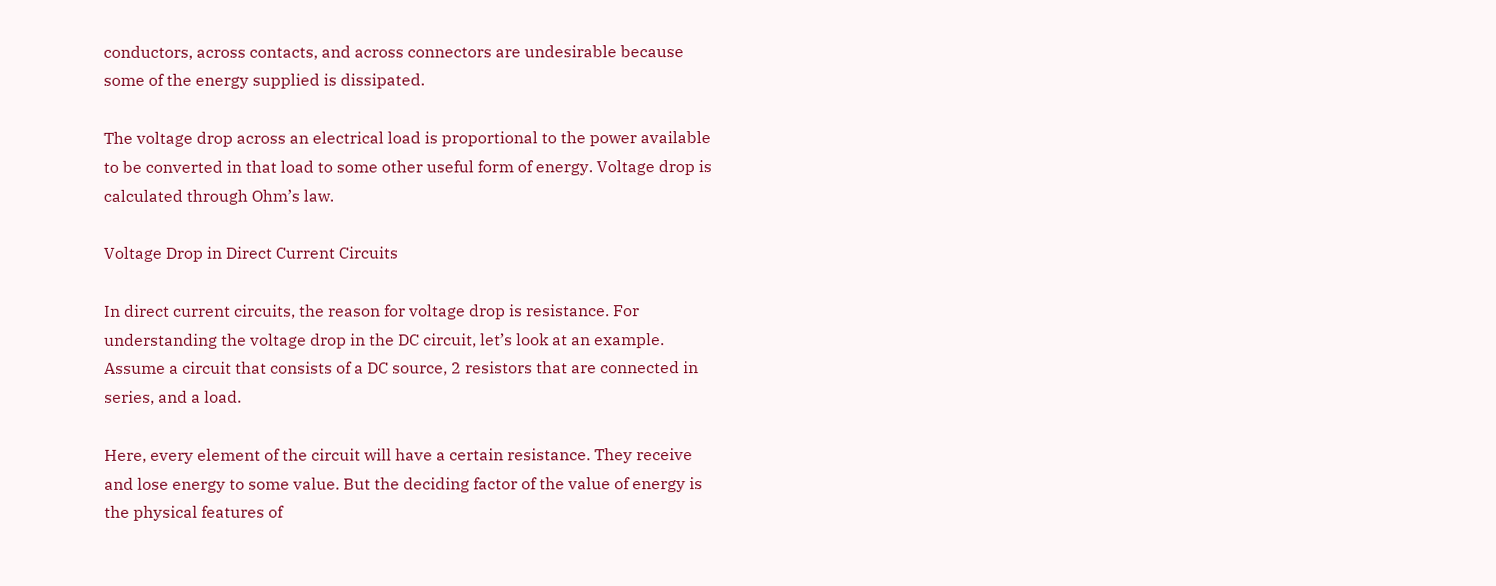conductors, across contacts, and across connectors are undesirable because some of the energy supplied is dissipated.

The voltage drop across an electrical load is proportional to the power available to be converted in that load to some other useful form of energy. Voltage drop is calculated through Ohm’s law.

Voltage Drop in Direct Current Circuits

In direct current circuits, the reason for voltage drop is resistance. For understanding the voltage drop in the DC circuit, let’s look at an example. Assume a circuit that consists of a DC source, 2 resistors that are connected in series, and a load.

Here, every element of the circuit will have a certain resistance. They receive and lose energy to some value. But the deciding factor of the value of energy is the physical features of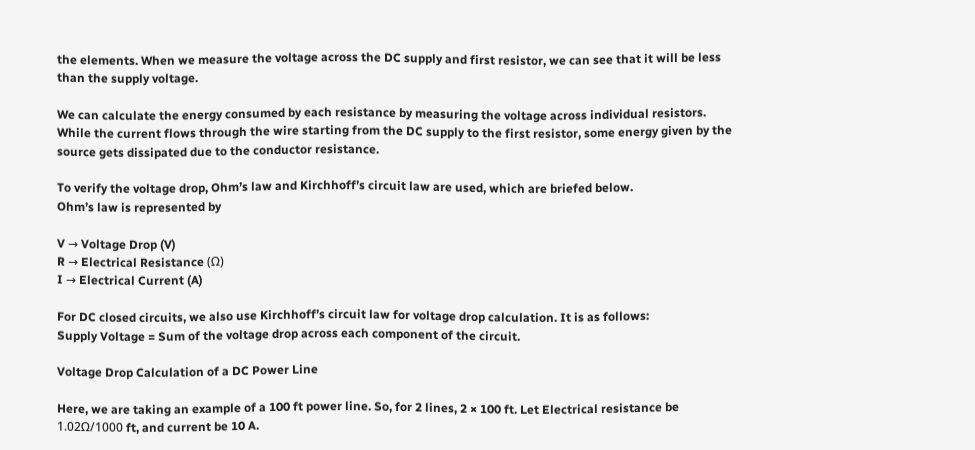the elements. When we measure the voltage across the DC supply and first resistor, we can see that it will be less than the supply voltage.

We can calculate the energy consumed by each resistance by measuring the voltage across individual resistors. While the current flows through the wire starting from the DC supply to the first resistor, some energy given by the source gets dissipated due to the conductor resistance.

To verify the voltage drop, Ohm’s law and Kirchhoff’s circuit law are used, which are briefed below.
Ohm’s law is represented by

V → Voltage Drop (V)
R → Electrical Resistance (Ω)
I → Electrical Current (A)

For DC closed circuits, we also use Kirchhoff’s circuit law for voltage drop calculation. It is as follows:
Supply Voltage = Sum of the voltage drop across each component of the circuit.

Voltage Drop Calculation of a DC Power Line

Here, we are taking an example of a 100 ft power line. So, for 2 lines, 2 × 100 ft. Let Electrical resistance be 1.02Ω/1000 ft, and current be 10 A.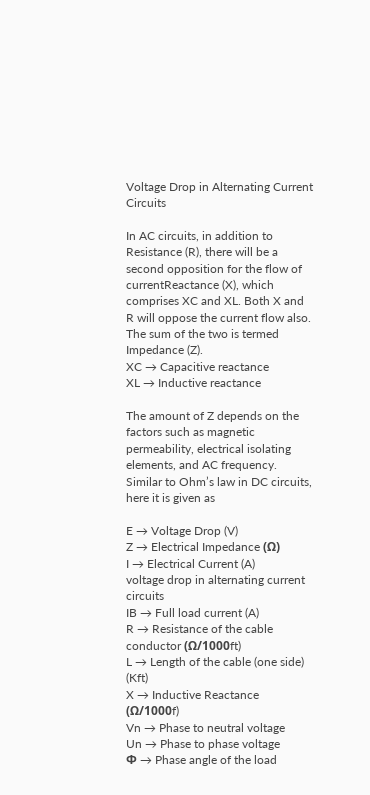Voltage Drop in Alternating Current Circuits

In AC circuits, in addition to Resistance (R), there will be a second opposition for the flow of currentReactance (X), which comprises XC and XL. Both X and R will oppose the current flow also. The sum of the two is termed Impedance (Z).
XC → Capacitive reactance
XL → Inductive reactance

The amount of Z depends on the factors such as magnetic permeability, electrical isolating elements, and AC frequency.
Similar to Ohm’s law in DC circuits, here it is given as

E → Voltage Drop (V)
Z → Electrical Impedance (Ω)
I → Electrical Current (A)
voltage drop in alternating current circuits
IB → Full load current (A)
R → Resistance of the cable conductor (Ω/1000ft)
L → Length of the cable (one side) (Kft)
X → Inductive Reactance (Ω/1000f)
Vn → Phase to neutral voltage
Un → Phase to phase voltage
Φ → Phase angle of the load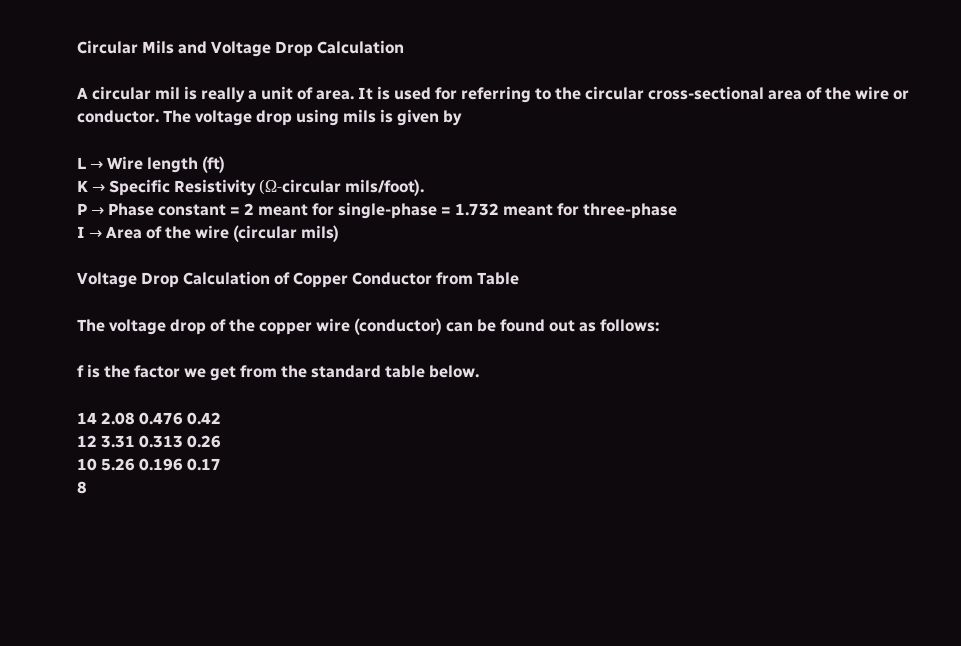Circular Mils and Voltage Drop Calculation

A circular mil is really a unit of area. It is used for referring to the circular cross-sectional area of the wire or conductor. The voltage drop using mils is given by

L → Wire length (ft)
K → Specific Resistivity (Ω-circular mils/foot).
P → Phase constant = 2 meant for single-phase = 1.732 meant for three-phase
I → Area of the wire (circular mils)

Voltage Drop Calculation of Copper Conductor from Table

The voltage drop of the copper wire (conductor) can be found out as follows:

f is the factor we get from the standard table below.

14 2.08 0.476 0.42
12 3.31 0.313 0.26
10 5.26 0.196 0.17
8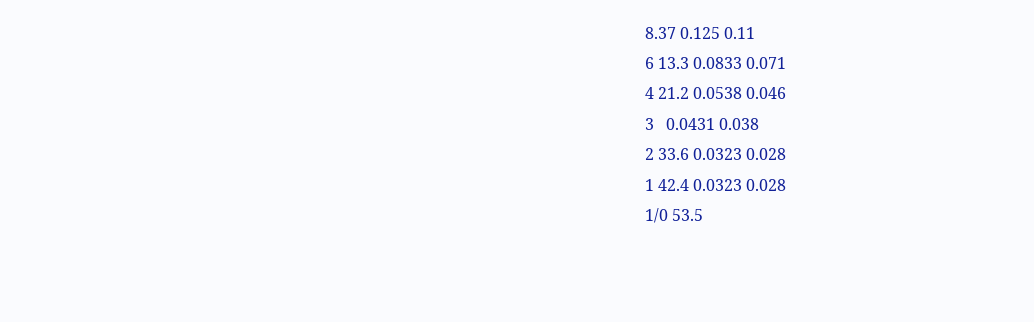8.37 0.125 0.11
6 13.3 0.0833 0.071
4 21.2 0.0538 0.046
3   0.0431 0.038
2 33.6 0.0323 0.028
1 42.4 0.0323 0.028
1/0 53.5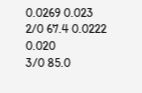0.0269 0.023
2/0 67.4 0.0222 0.020
3/0 85.0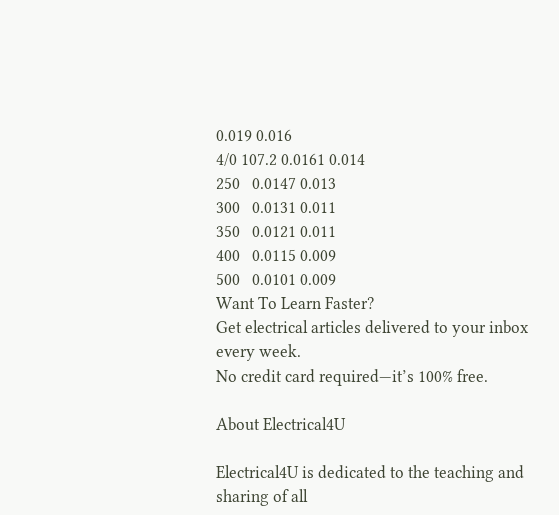0.019 0.016
4/0 107.2 0.0161 0.014
250   0.0147 0.013
300   0.0131 0.011
350   0.0121 0.011
400   0.0115 0.009
500   0.0101 0.009
Want To Learn Faster?
Get electrical articles delivered to your inbox every week.
No credit card required—it’s 100% free.

About Electrical4U

Electrical4U is dedicated to the teaching and sharing of all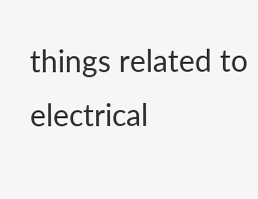things related to electrical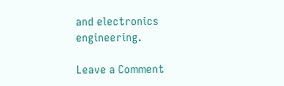and electronics engineering.

Leave a Comment